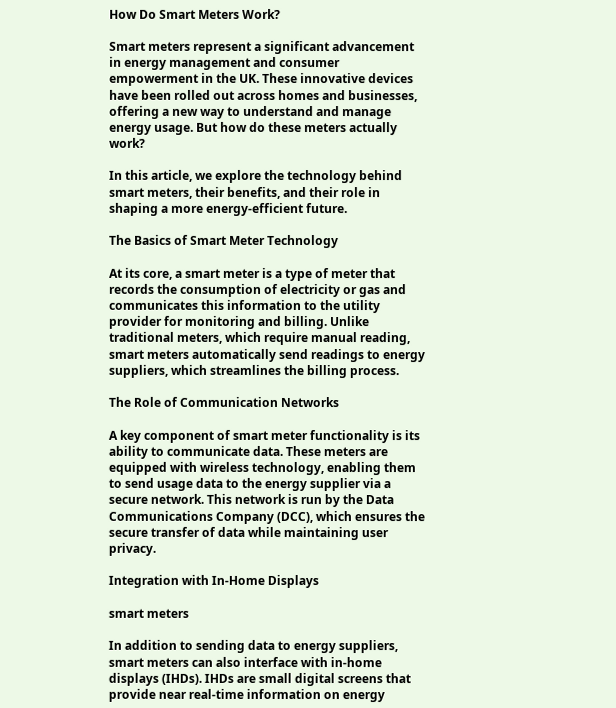How Do Smart Meters Work?

Smart meters represent a significant advancement in energy management and consumer empowerment in the UK. These innovative devices have been rolled out across homes and businesses, offering a new way to understand and manage energy usage. But how do these meters actually work?

In this article, we explore the technology behind smart meters, their benefits, and their role in shaping a more energy-efficient future.

The Basics of Smart Meter Technology

At its core, a smart meter is a type of meter that records the consumption of electricity or gas and communicates this information to the utility provider for monitoring and billing. Unlike traditional meters, which require manual reading, smart meters automatically send readings to energy suppliers, which streamlines the billing process.

The Role of Communication Networks

A key component of smart meter functionality is its ability to communicate data. These meters are equipped with wireless technology, enabling them to send usage data to the energy supplier via a secure network. This network is run by the Data Communications Company (DCC), which ensures the secure transfer of data while maintaining user privacy.

Integration with In-Home Displays

smart meters

In addition to sending data to energy suppliers, smart meters can also interface with in-home displays (IHDs). IHDs are small digital screens that provide near real-time information on energy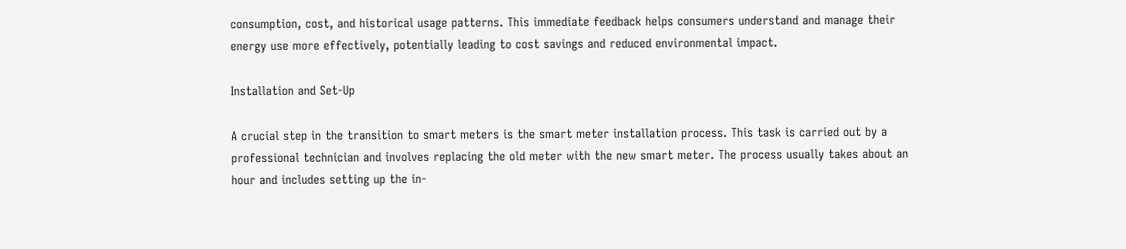consumption, cost, and historical usage patterns. This immediate feedback helps consumers understand and manage their energy use more effectively, potentially leading to cost savings and reduced environmental impact.

Installation and Set-Up

A crucial step in the transition to smart meters is the smart meter installation process. This task is carried out by a professional technician and involves replacing the old meter with the new smart meter. The process usually takes about an hour and includes setting up the in-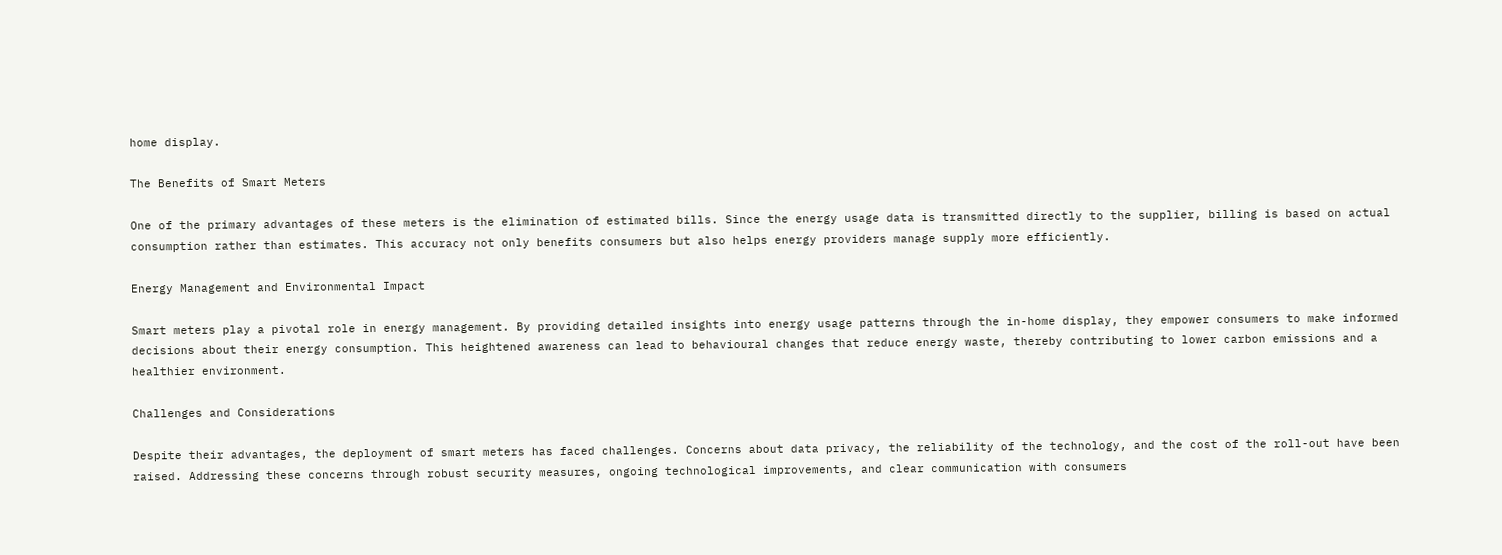home display.

The Benefits of Smart Meters

One of the primary advantages of these meters is the elimination of estimated bills. Since the energy usage data is transmitted directly to the supplier, billing is based on actual consumption rather than estimates. This accuracy not only benefits consumers but also helps energy providers manage supply more efficiently.

Energy Management and Environmental Impact

Smart meters play a pivotal role in energy management. By providing detailed insights into energy usage patterns through the in-home display, they empower consumers to make informed decisions about their energy consumption. This heightened awareness can lead to behavioural changes that reduce energy waste, thereby contributing to lower carbon emissions and a healthier environment.

Challenges and Considerations

Despite their advantages, the deployment of smart meters has faced challenges. Concerns about data privacy, the reliability of the technology, and the cost of the roll-out have been raised. Addressing these concerns through robust security measures, ongoing technological improvements, and clear communication with consumers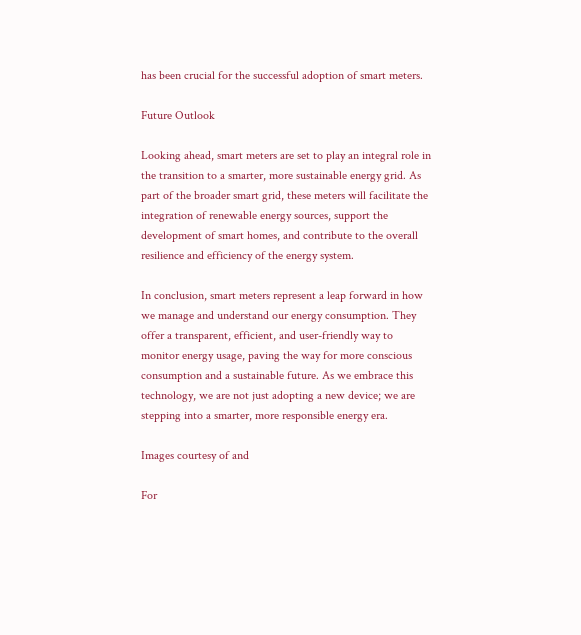has been crucial for the successful adoption of smart meters.

Future Outlook

Looking ahead, smart meters are set to play an integral role in the transition to a smarter, more sustainable energy grid. As part of the broader smart grid, these meters will facilitate the integration of renewable energy sources, support the development of smart homes, and contribute to the overall resilience and efficiency of the energy system.

In conclusion, smart meters represent a leap forward in how we manage and understand our energy consumption. They offer a transparent, efficient, and user-friendly way to monitor energy usage, paving the way for more conscious consumption and a sustainable future. As we embrace this technology, we are not just adopting a new device; we are stepping into a smarter, more responsible energy era.

Images courtesy of and

For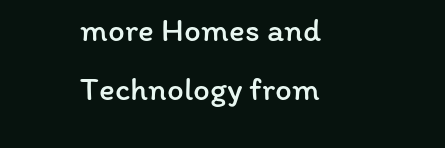more Homes and Technology from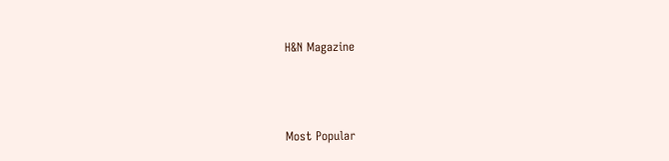H&N Magazine



Most Popular